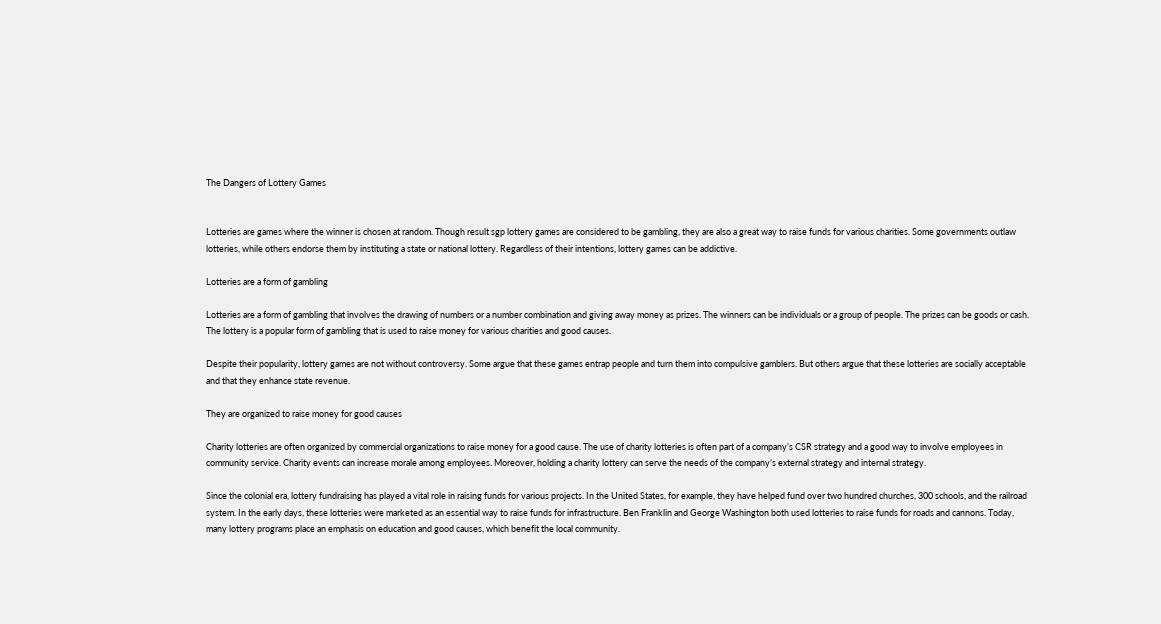The Dangers of Lottery Games


Lotteries are games where the winner is chosen at random. Though result sgp lottery games are considered to be gambling, they are also a great way to raise funds for various charities. Some governments outlaw lotteries, while others endorse them by instituting a state or national lottery. Regardless of their intentions, lottery games can be addictive.

Lotteries are a form of gambling

Lotteries are a form of gambling that involves the drawing of numbers or a number combination and giving away money as prizes. The winners can be individuals or a group of people. The prizes can be goods or cash. The lottery is a popular form of gambling that is used to raise money for various charities and good causes.

Despite their popularity, lottery games are not without controversy. Some argue that these games entrap people and turn them into compulsive gamblers. But others argue that these lotteries are socially acceptable and that they enhance state revenue.

They are organized to raise money for good causes

Charity lotteries are often organized by commercial organizations to raise money for a good cause. The use of charity lotteries is often part of a company’s CSR strategy and a good way to involve employees in community service. Charity events can increase morale among employees. Moreover, holding a charity lottery can serve the needs of the company’s external strategy and internal strategy.

Since the colonial era, lottery fundraising has played a vital role in raising funds for various projects. In the United States, for example, they have helped fund over two hundred churches, 300 schools, and the railroad system. In the early days, these lotteries were marketed as an essential way to raise funds for infrastructure. Ben Franklin and George Washington both used lotteries to raise funds for roads and cannons. Today, many lottery programs place an emphasis on education and good causes, which benefit the local community.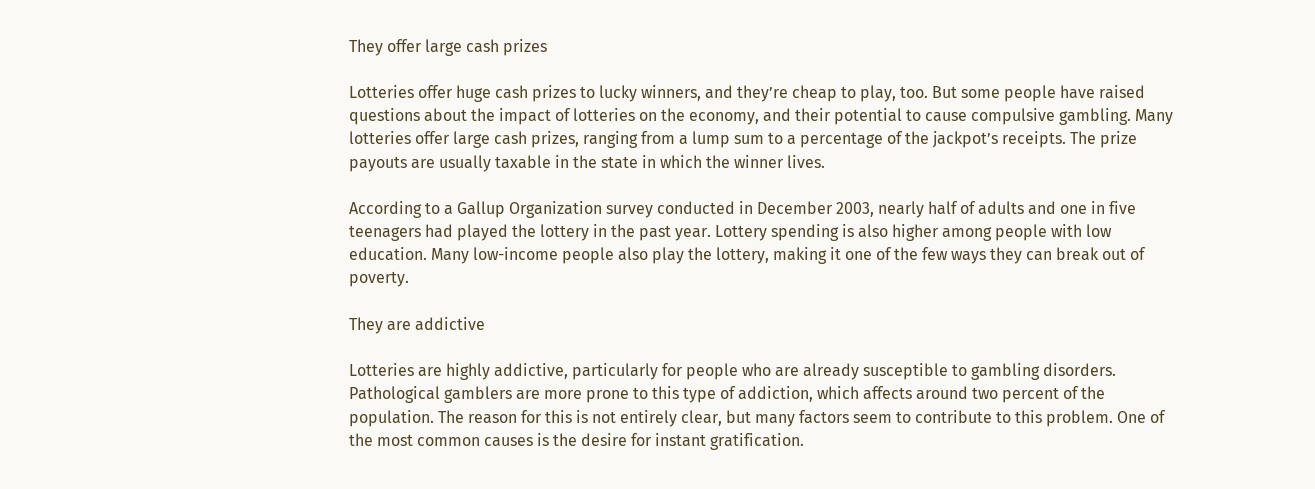They offer large cash prizes

Lotteries offer huge cash prizes to lucky winners, and they’re cheap to play, too. But some people have raised questions about the impact of lotteries on the economy, and their potential to cause compulsive gambling. Many lotteries offer large cash prizes, ranging from a lump sum to a percentage of the jackpot’s receipts. The prize payouts are usually taxable in the state in which the winner lives.

According to a Gallup Organization survey conducted in December 2003, nearly half of adults and one in five teenagers had played the lottery in the past year. Lottery spending is also higher among people with low education. Many low-income people also play the lottery, making it one of the few ways they can break out of poverty.

They are addictive

Lotteries are highly addictive, particularly for people who are already susceptible to gambling disorders. Pathological gamblers are more prone to this type of addiction, which affects around two percent of the population. The reason for this is not entirely clear, but many factors seem to contribute to this problem. One of the most common causes is the desire for instant gratification.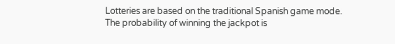Lotteries are based on the traditional Spanish game mode. The probability of winning the jackpot is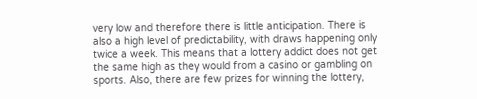very low and therefore there is little anticipation. There is also a high level of predictability, with draws happening only twice a week. This means that a lottery addict does not get the same high as they would from a casino or gambling on sports. Also, there are few prizes for winning the lottery,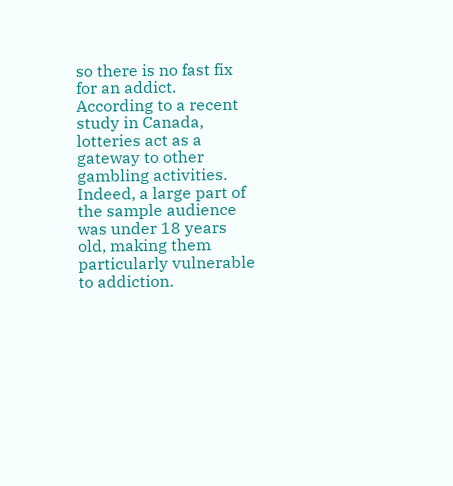so there is no fast fix for an addict. According to a recent study in Canada, lotteries act as a gateway to other gambling activities. Indeed, a large part of the sample audience was under 18 years old, making them particularly vulnerable to addiction.